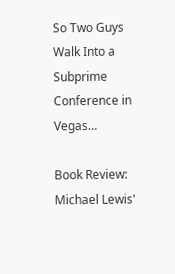So Two Guys Walk Into a Subprime Conference in Vegas…

Book Review: Michael Lewis'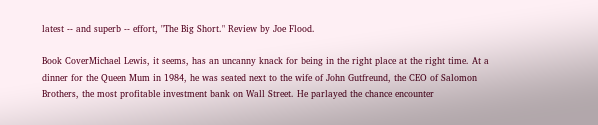latest -- and superb -- effort, "The Big Short." Review by Joe Flood.

Book CoverMichael Lewis, it seems, has an uncanny knack for being in the right place at the right time. At a dinner for the Queen Mum in 1984, he was seated next to the wife of John Gutfreund, the CEO of Salomon Brothers, the most profitable investment bank on Wall Street. He parlayed the chance encounter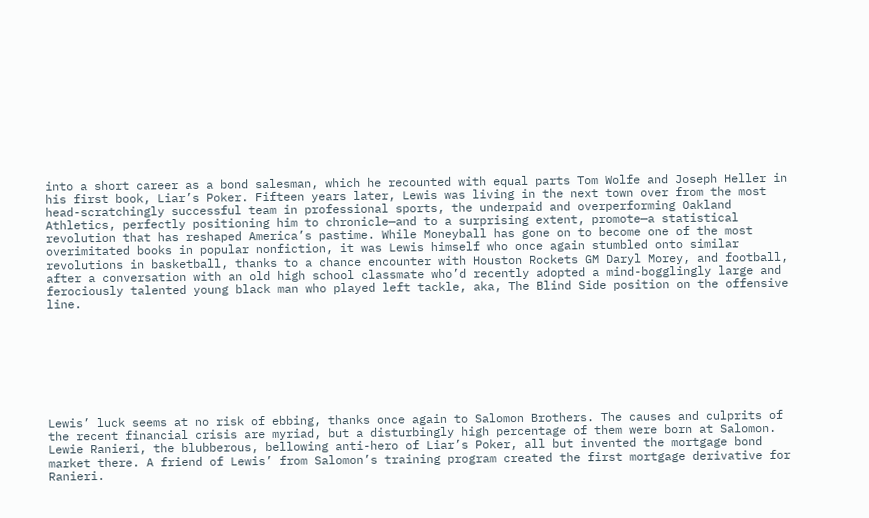into a short career as a bond salesman, which he recounted with equal parts Tom Wolfe and Joseph Heller in his first book, Liar’s Poker. Fifteen years later, Lewis was living in the next town over from the most head-scratchingly successful team in professional sports, the underpaid and overperforming Oakland Athletics, perfectly positioning him to chronicle—and to a surprising extent, promote—a statistical revolution that has reshaped America’s pastime. While Moneyball has gone on to become one of the most overimitated books in popular nonfiction, it was Lewis himself who once again stumbled onto similar revolutions in basketball, thanks to a chance encounter with Houston Rockets GM Daryl Morey, and football, after a conversation with an old high school classmate who’d recently adopted a mind-bogglingly large and ferociously talented young black man who played left tackle, aka, The Blind Side position on the offensive line.








Lewis’ luck seems at no risk of ebbing, thanks once again to Salomon Brothers. The causes and culprits of the recent financial crisis are myriad, but a disturbingly high percentage of them were born at Salomon. Lewie Ranieri, the blubberous, bellowing anti-hero of Liar’s Poker, all but invented the mortgage bond market there. A friend of Lewis’ from Salomon’s training program created the first mortgage derivative for Ranieri.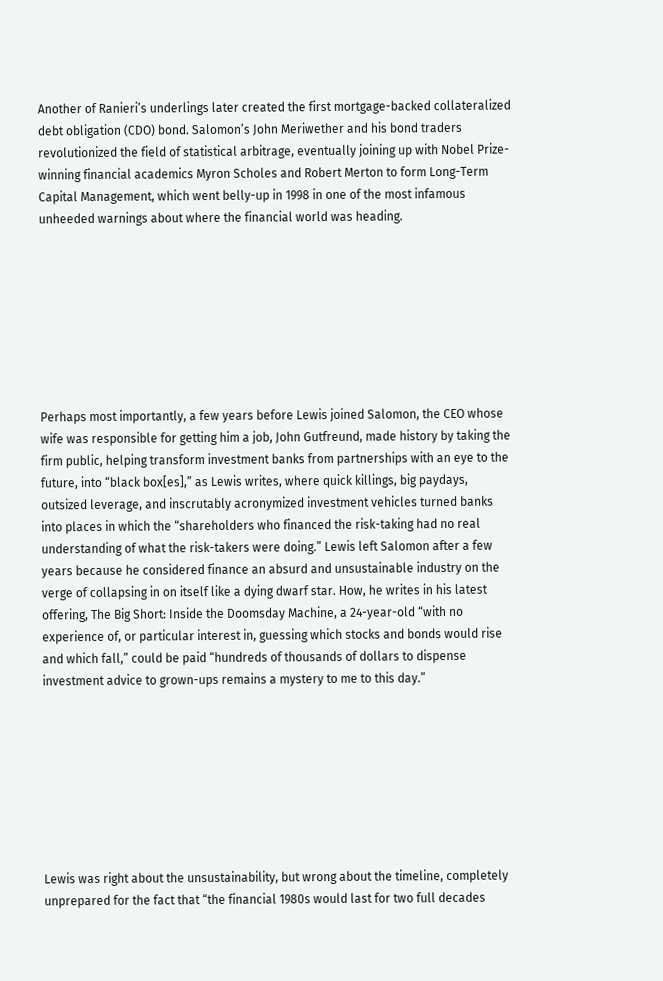Another of Ranieri’s underlings later created the first mortgage-backed collateralized debt obligation (CDO) bond. Salomon’s John Meriwether and his bond traders revolutionized the field of statistical arbitrage, eventually joining up with Nobel Prize-winning financial academics Myron Scholes and Robert Merton to form Long-Term Capital Management, which went belly-up in 1998 in one of the most infamous unheeded warnings about where the financial world was heading.








Perhaps most importantly, a few years before Lewis joined Salomon, the CEO whose wife was responsible for getting him a job, John Gutfreund, made history by taking the firm public, helping transform investment banks from partnerships with an eye to the future, into “black box[es],” as Lewis writes, where quick killings, big paydays, outsized leverage, and inscrutably acronymized investment vehicles turned banks into places in which the “shareholders who financed the risk-taking had no real understanding of what the risk-takers were doing.” Lewis left Salomon after a few years because he considered finance an absurd and unsustainable industry on the verge of collapsing in on itself like a dying dwarf star. How, he writes in his latest offering, The Big Short: Inside the Doomsday Machine, a 24-year-old “with no experience of, or particular interest in, guessing which stocks and bonds would rise and which fall,” could be paid “hundreds of thousands of dollars to dispense investment advice to grown-ups remains a mystery to me to this day.”








Lewis was right about the unsustainability, but wrong about the timeline, completely unprepared for the fact that “the financial 1980s would last for two full decades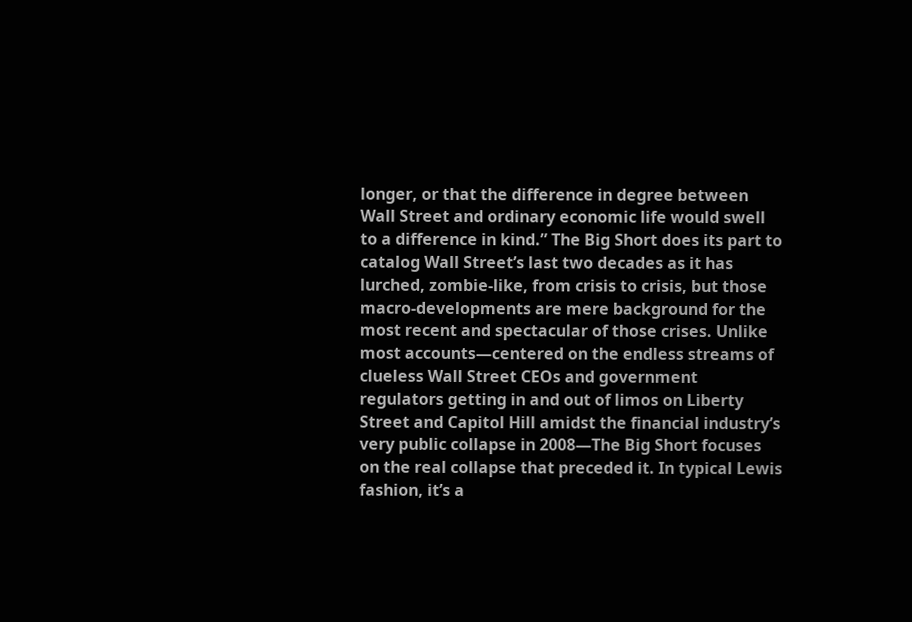longer, or that the difference in degree between Wall Street and ordinary economic life would swell to a difference in kind.” The Big Short does its part to catalog Wall Street’s last two decades as it has lurched, zombie-like, from crisis to crisis, but those macro-developments are mere background for the most recent and spectacular of those crises. Unlike most accounts—centered on the endless streams of clueless Wall Street CEOs and government regulators getting in and out of limos on Liberty Street and Capitol Hill amidst the financial industry’s very public collapse in 2008—The Big Short focuses on the real collapse that preceded it. In typical Lewis fashion, it’s a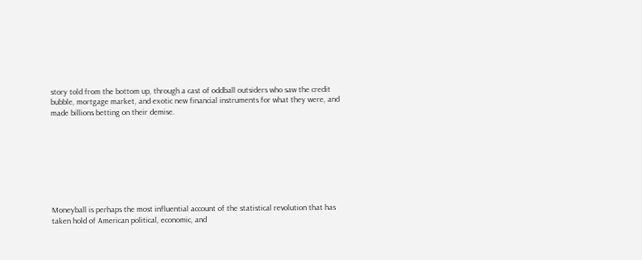story told from the bottom up, through a cast of oddball outsiders who saw the credit bubble, mortgage market, and exotic new financial instruments for what they were, and made billions betting on their demise.








Moneyball is perhaps the most influential account of the statistical revolution that has taken hold of American political, economic, and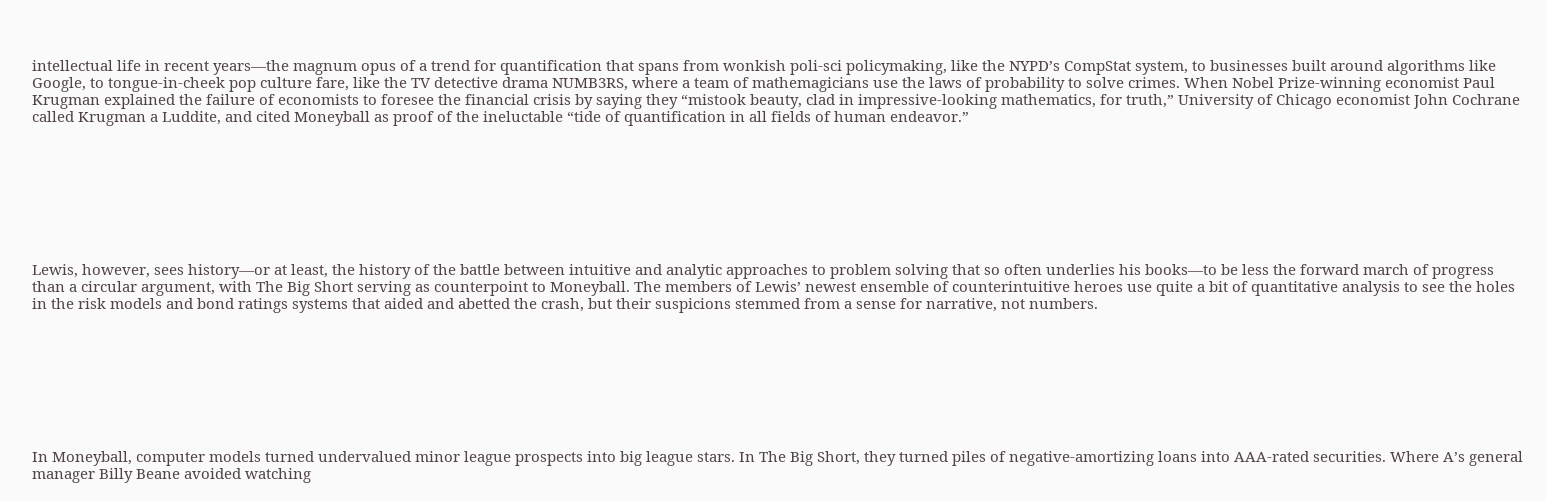intellectual life in recent years—the magnum opus of a trend for quantification that spans from wonkish poli-sci policymaking, like the NYPD’s CompStat system, to businesses built around algorithms like Google, to tongue-in-cheek pop culture fare, like the TV detective drama NUMB3RS, where a team of mathemagicians use the laws of probability to solve crimes. When Nobel Prize-winning economist Paul Krugman explained the failure of economists to foresee the financial crisis by saying they “mistook beauty, clad in impressive-looking mathematics, for truth,” University of Chicago economist John Cochrane called Krugman a Luddite, and cited Moneyball as proof of the ineluctable “tide of quantification in all fields of human endeavor.”








Lewis, however, sees history—or at least, the history of the battle between intuitive and analytic approaches to problem solving that so often underlies his books—to be less the forward march of progress than a circular argument, with The Big Short serving as counterpoint to Moneyball. The members of Lewis’ newest ensemble of counterintuitive heroes use quite a bit of quantitative analysis to see the holes in the risk models and bond ratings systems that aided and abetted the crash, but their suspicions stemmed from a sense for narrative, not numbers.








In Moneyball, computer models turned undervalued minor league prospects into big league stars. In The Big Short, they turned piles of negative-amortizing loans into AAA-rated securities. Where A’s general manager Billy Beane avoided watching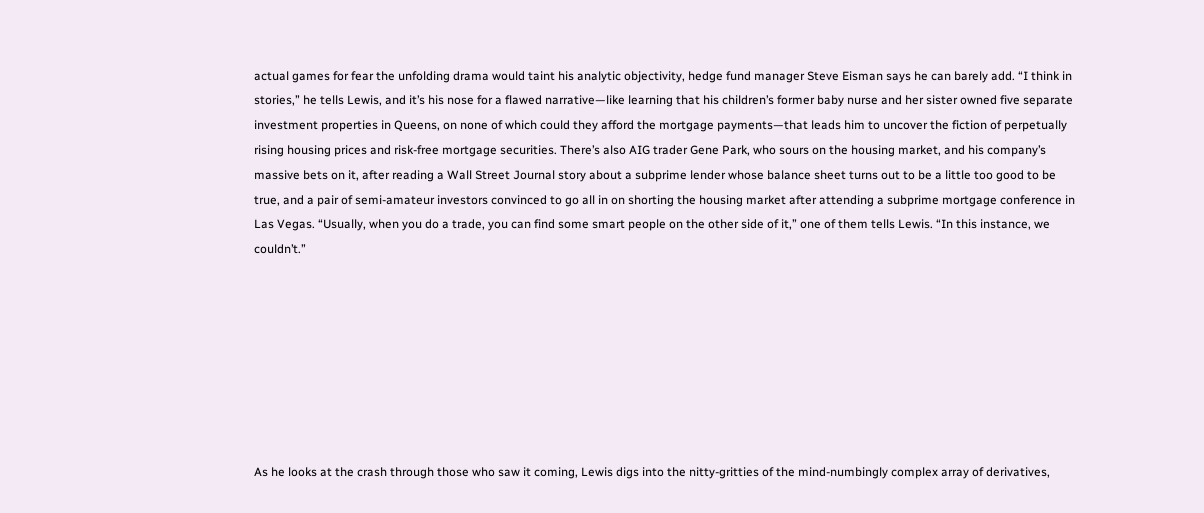actual games for fear the unfolding drama would taint his analytic objectivity, hedge fund manager Steve Eisman says he can barely add. “I think in stories,” he tells Lewis, and it’s his nose for a flawed narrative—like learning that his children’s former baby nurse and her sister owned five separate investment properties in Queens, on none of which could they afford the mortgage payments—that leads him to uncover the fiction of perpetually rising housing prices and risk-free mortgage securities. There’s also AIG trader Gene Park, who sours on the housing market, and his company’s massive bets on it, after reading a Wall Street Journal story about a subprime lender whose balance sheet turns out to be a little too good to be true, and a pair of semi-amateur investors convinced to go all in on shorting the housing market after attending a subprime mortgage conference in Las Vegas. “Usually, when you do a trade, you can find some smart people on the other side of it,” one of them tells Lewis. “In this instance, we couldn’t.”








As he looks at the crash through those who saw it coming, Lewis digs into the nitty-gritties of the mind-numbingly complex array of derivatives,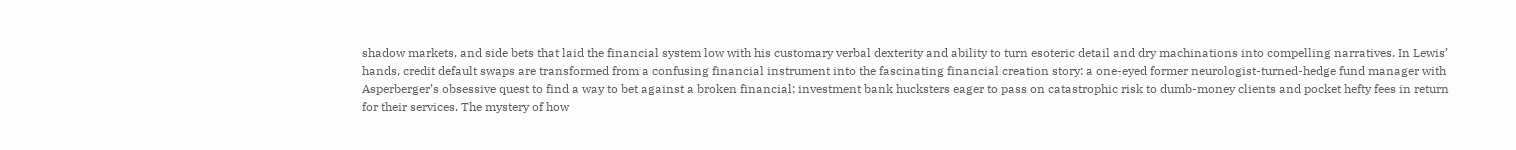shadow markets, and side bets that laid the financial system low with his customary verbal dexterity and ability to turn esoteric detail and dry machinations into compelling narratives. In Lewis’ hands, credit default swaps are transformed from a confusing financial instrument into the fascinating financial creation story: a one-eyed former neurologist-turned-hedge fund manager with Asperberger’s obsessive quest to find a way to bet against a broken financial; investment bank hucksters eager to pass on catastrophic risk to dumb-money clients and pocket hefty fees in return for their services. The mystery of how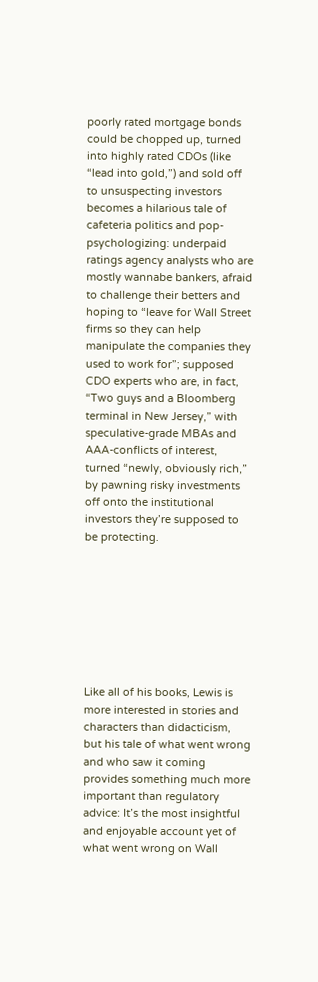poorly rated mortgage bonds could be chopped up, turned into highly rated CDOs (like “lead into gold,”) and sold off to unsuspecting investors becomes a hilarious tale of cafeteria politics and pop-psychologizing: underpaid ratings agency analysts who are mostly wannabe bankers, afraid to challenge their betters and hoping to “leave for Wall Street firms so they can help manipulate the companies they used to work for”; supposed CDO experts who are, in fact, “Two guys and a Bloomberg terminal in New Jersey,” with speculative-grade MBAs and AAA-conflicts of interest, turned “newly, obviously rich,” by pawning risky investments off onto the institutional investors they’re supposed to be protecting.








Like all of his books, Lewis is more interested in stories and characters than didacticism, but his tale of what went wrong and who saw it coming provides something much more important than regulatory advice: It’s the most insightful and enjoyable account yet of what went wrong on Wall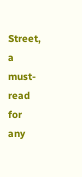Street, a must-read for any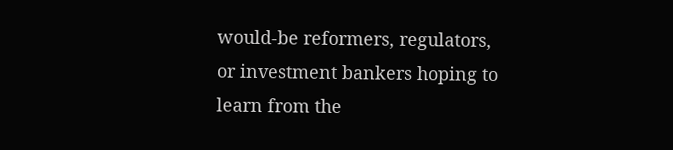would-be reformers, regulators, or investment bankers hoping to learn from the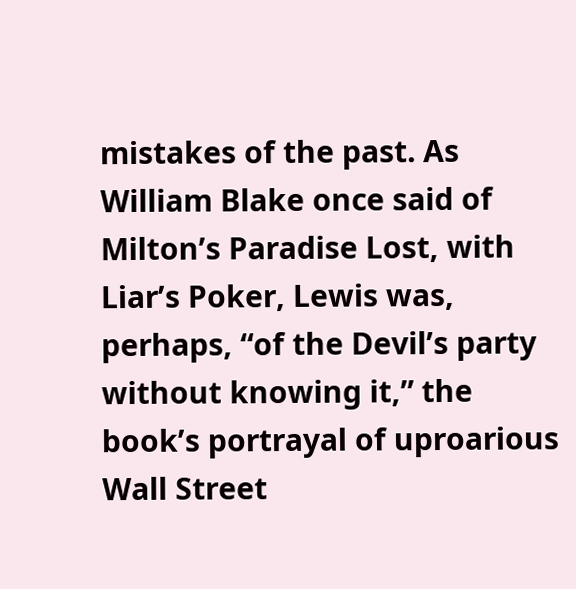mistakes of the past. As William Blake once said of Milton’s Paradise Lost, with Liar’s Poker, Lewis was, perhaps, “of the Devil’s party without knowing it,” the book’s portrayal of uproarious Wall Street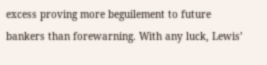excess proving more beguilement to future bankers than forewarning. With any luck, Lewis’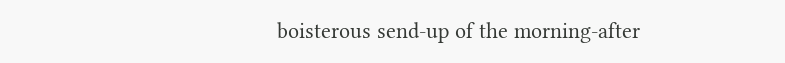boisterous send-up of the morning-after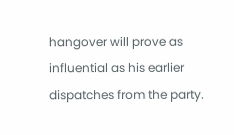hangover will prove as influential as his earlier dispatches from the party.